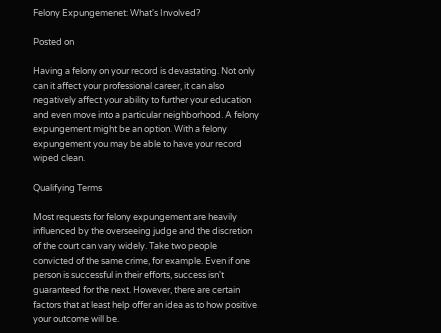Felony Expungemenet: What's Involved?

Posted on

Having a felony on your record is devastating. Not only can it affect your professional career, it can also negatively affect your ability to further your education and even move into a particular neighborhood. A felony expungement might be an option. With a felony expungement you may be able to have your record wiped clean.

Qualifying Terms

Most requests for felony expungement are heavily influenced by the overseeing judge and the discretion of the court can vary widely. Take two people convicted of the same crime, for example. Even if one person is successful in their efforts, success isn't guaranteed for the next. However, there are certain factors that at least help offer an idea as to how positive your outcome will be.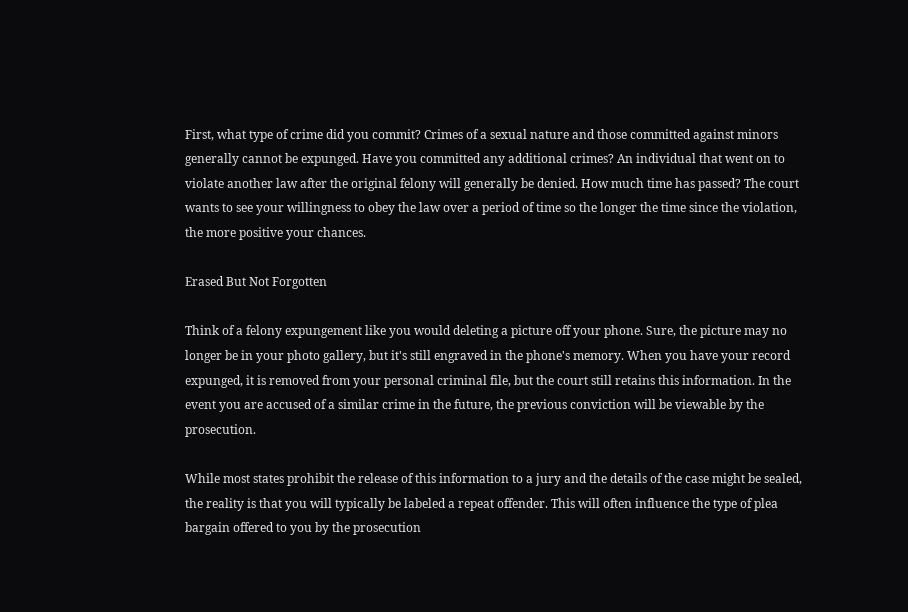First, what type of crime did you commit? Crimes of a sexual nature and those committed against minors generally cannot be expunged. Have you committed any additional crimes? An individual that went on to violate another law after the original felony will generally be denied. How much time has passed? The court wants to see your willingness to obey the law over a period of time so the longer the time since the violation, the more positive your chances.

Erased But Not Forgotten

Think of a felony expungement like you would deleting a picture off your phone. Sure, the picture may no longer be in your photo gallery, but it's still engraved in the phone's memory. When you have your record expunged, it is removed from your personal criminal file, but the court still retains this information. In the event you are accused of a similar crime in the future, the previous conviction will be viewable by the prosecution.

While most states prohibit the release of this information to a jury and the details of the case might be sealed, the reality is that you will typically be labeled a repeat offender. This will often influence the type of plea bargain offered to you by the prosecution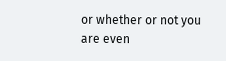or whether or not you are even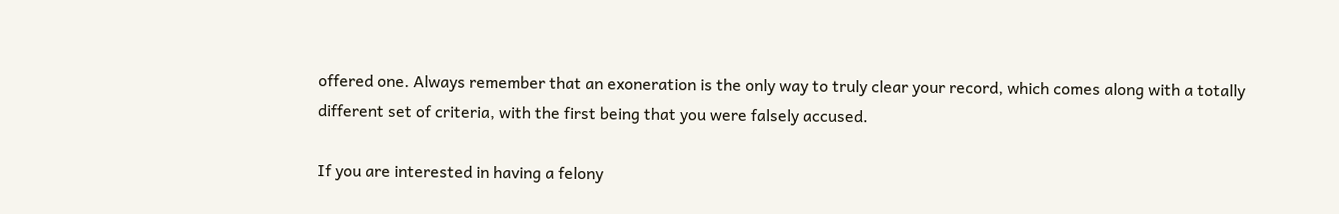offered one. Always remember that an exoneration is the only way to truly clear your record, which comes along with a totally different set of criteria, with the first being that you were falsely accused.

If you are interested in having a felony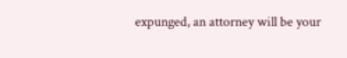expunged, an attorney will be your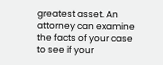greatest asset. An attorney can examine the facts of your case to see if your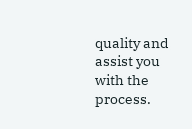quality and assist you with the process.